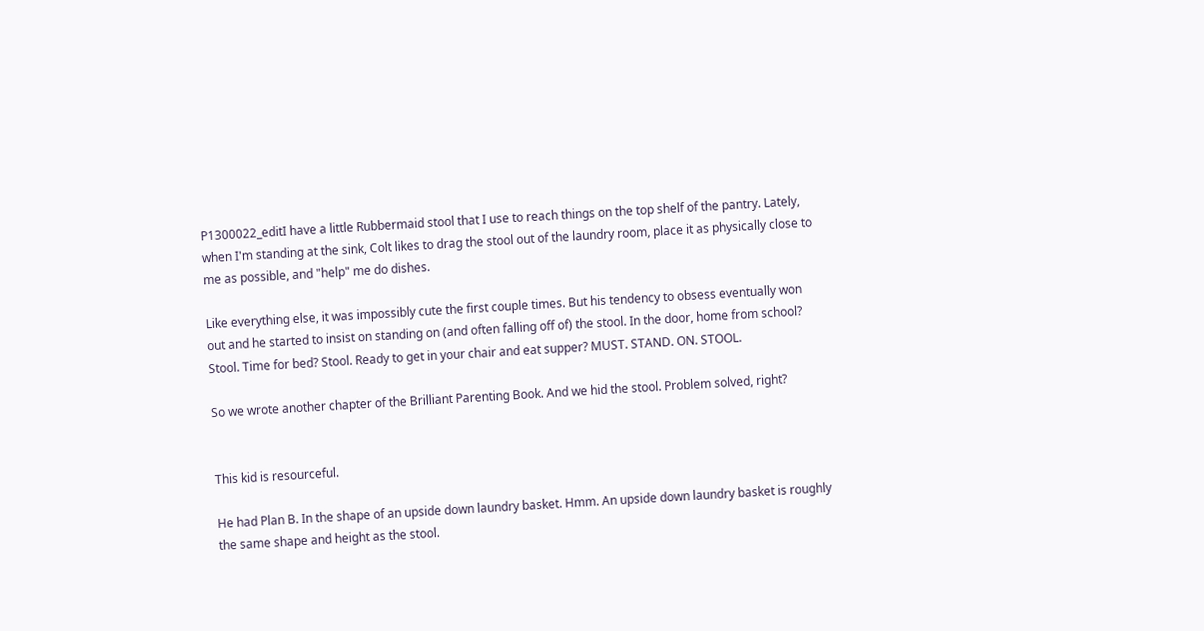P1300022_editI have a little Rubbermaid stool that I use to reach things on the top shelf of the pantry. Lately, when I'm standing at the sink, Colt likes to drag the stool out of the laundry room, place it as physically close to me as possible, and "help" me do dishes.

Like everything else, it was impossibly cute the first couple times. But his tendency to obsess eventually won out and he started to insist on standing on (and often falling off of) the stool. In the door, home from school? Stool. Time for bed? Stool. Ready to get in your chair and eat supper? MUST. STAND. ON. STOOL.

So we wrote another chapter of the Brilliant Parenting Book. And we hid the stool. Problem solved, right?


This kid is resourceful.

He had Plan B. In the shape of an upside down laundry basket. Hmm. An upside down laundry basket is roughly the same shape and height as the stool.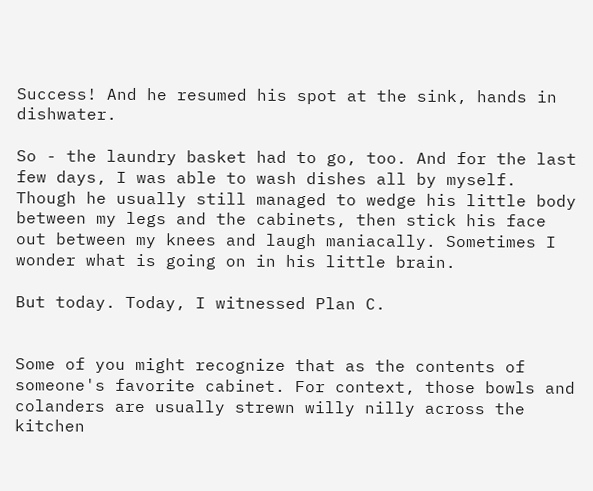Success! And he resumed his spot at the sink, hands in dishwater.

So - the laundry basket had to go, too. And for the last few days, I was able to wash dishes all by myself. Though he usually still managed to wedge his little body between my legs and the cabinets, then stick his face out between my knees and laugh maniacally. Sometimes I wonder what is going on in his little brain.

But today. Today, I witnessed Plan C.


Some of you might recognize that as the contents of someone's favorite cabinet. For context, those bowls and colanders are usually strewn willy nilly across the kitchen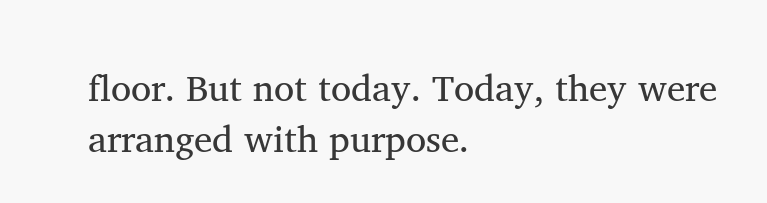floor. But not today. Today, they were arranged with purpose.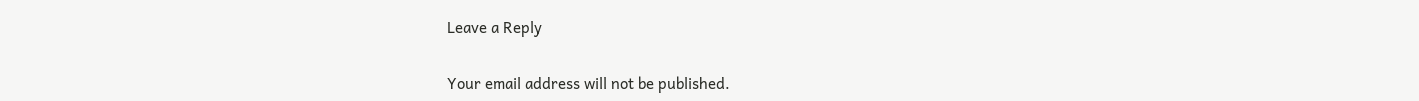Leave a Reply

Your email address will not be published.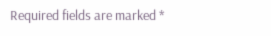Required fields are marked *